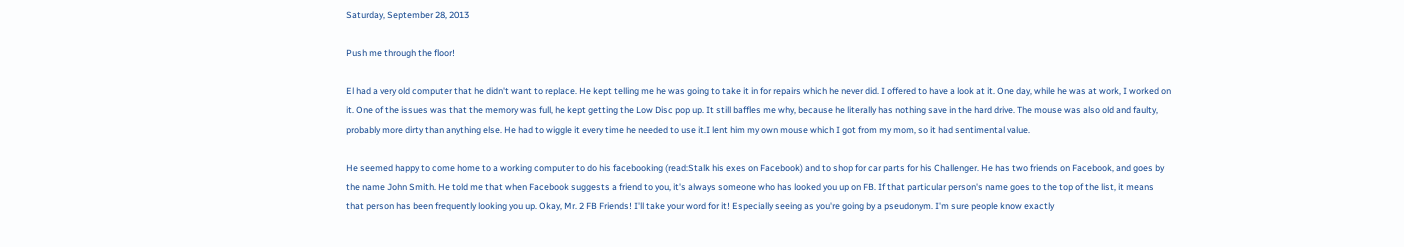Saturday, September 28, 2013

Push me through the floor!

El had a very old computer that he didn't want to replace. He kept telling me he was going to take it in for repairs which he never did. I offered to have a look at it. One day, while he was at work, I worked on it. One of the issues was that the memory was full, he kept getting the Low Disc pop up. It still baffles me why, because he literally has nothing save in the hard drive. The mouse was also old and faulty, probably more dirty than anything else. He had to wiggle it every time he needed to use it.I lent him my own mouse which I got from my mom, so it had sentimental value.

He seemed happy to come home to a working computer to do his facebooking (read:Stalk his exes on Facebook) and to shop for car parts for his Challenger. He has two friends on Facebook, and goes by the name John Smith. He told me that when Facebook suggests a friend to you, it's always someone who has looked you up on FB. If that particular person's name goes to the top of the list, it means that person has been frequently looking you up. Okay, Mr. 2 FB Friends! I'll take your word for it! Especially seeing as you're going by a pseudonym. I'm sure people know exactly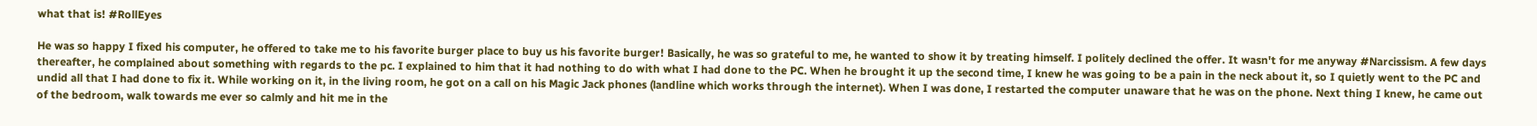what that is! #RollEyes

He was so happy I fixed his computer, he offered to take me to his favorite burger place to buy us his favorite burger! Basically, he was so grateful to me, he wanted to show it by treating himself. I politely declined the offer. It wasn't for me anyway #Narcissism. A few days thereafter, he complained about something with regards to the pc. I explained to him that it had nothing to do with what I had done to the PC. When he brought it up the second time, I knew he was going to be a pain in the neck about it, so I quietly went to the PC and undid all that I had done to fix it. While working on it, in the living room, he got on a call on his Magic Jack phones (landline which works through the internet). When I was done, I restarted the computer unaware that he was on the phone. Next thing I knew, he came out of the bedroom, walk towards me ever so calmly and hit me in the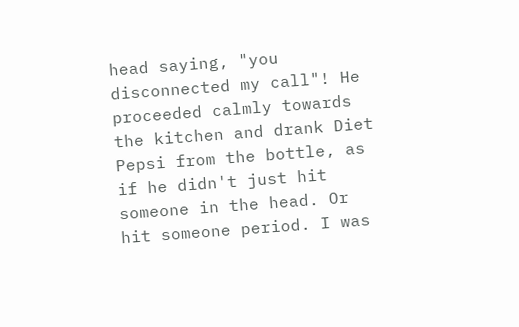head saying, "you disconnected my call"! He proceeded calmly towards the kitchen and drank Diet Pepsi from the bottle, as if he didn't just hit someone in the head. Or hit someone period. I was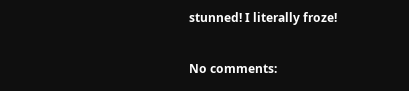stunned! I literally froze!

No comments: